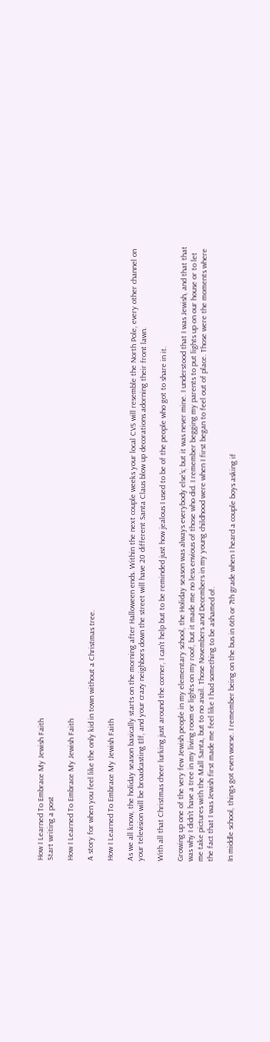How I Learned To Embrace My Jewish Faith
Start writing a post

How I Learned To Embrace My Jewish Faith

A story for when you feel like the only kid in town without a Christmas tree.

How I Learned To Embrace My Jewish Faith

As we all know, the holiday season basically starts on the morning after Halloween ends. Within the next couple weeks your local CVS will resemble the North Pole, every other channel on your television will be broadcasting Elf, and your crazy neighbors down the street will have 20 different Santa Claus blow up decorations adorning their front lawn.

With all that Christmas cheer lurking just around the corner, I can’t help but to be reminded just how jealous I used to be of the people who got to share in it.

Growing up one of the very few Jewish people in my elementary school, the Holiday season was always everybody else’s; but it was never mine. I understood that I was Jewish, and that that was why I didn’t have a tree in my living room or lights on my roof, but it made me no less envious of those who did. I remember begging my parents to put lights up on our house or to let me take pictures with the Mall Santa, but to no avail. Those Novembers and Decembers in my young childhood were when I first began to feel out of place. Those were the moments where the fact that I was Jewish first made me feel like I had something to be ashamed of.

In middle school, things got even worse. I remember being on the bus in 6th or 7th grade when I heard a couple boys asking if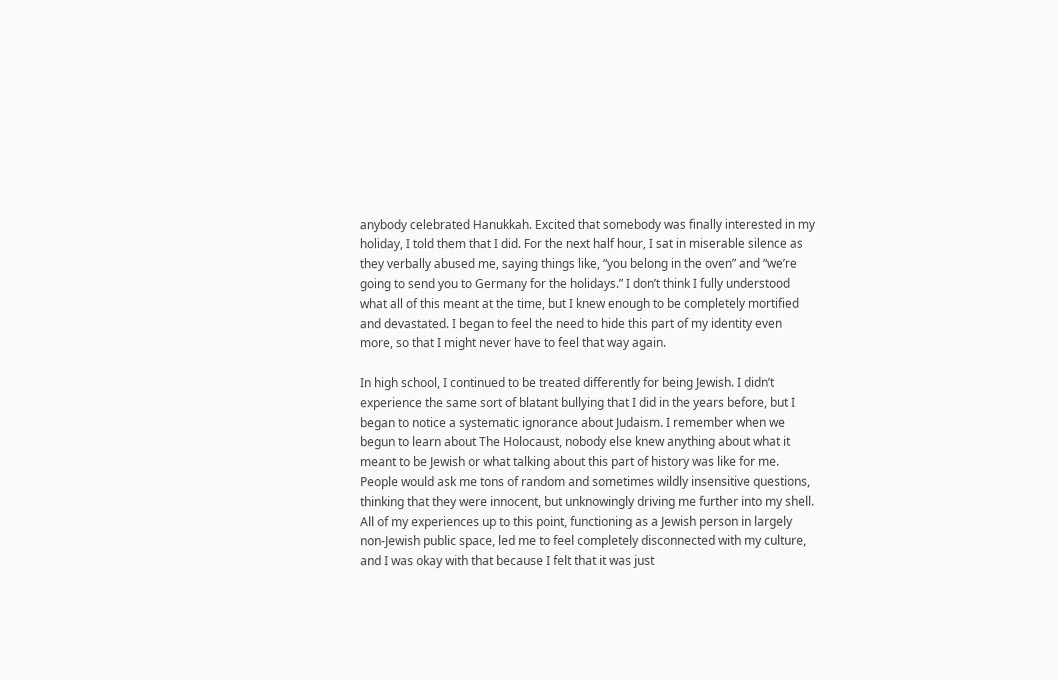anybody celebrated Hanukkah. Excited that somebody was finally interested in my holiday, I told them that I did. For the next half hour, I sat in miserable silence as they verbally abused me, saying things like, “you belong in the oven” and “we’re going to send you to Germany for the holidays.” I don’t think I fully understood what all of this meant at the time, but I knew enough to be completely mortified and devastated. I began to feel the need to hide this part of my identity even more, so that I might never have to feel that way again.

In high school, I continued to be treated differently for being Jewish. I didn’t experience the same sort of blatant bullying that I did in the years before, but I began to notice a systematic ignorance about Judaism. I remember when we begun to learn about The Holocaust, nobody else knew anything about what it meant to be Jewish or what talking about this part of history was like for me. People would ask me tons of random and sometimes wildly insensitive questions, thinking that they were innocent, but unknowingly driving me further into my shell. All of my experiences up to this point, functioning as a Jewish person in largely non-Jewish public space, led me to feel completely disconnected with my culture, and I was okay with that because I felt that it was just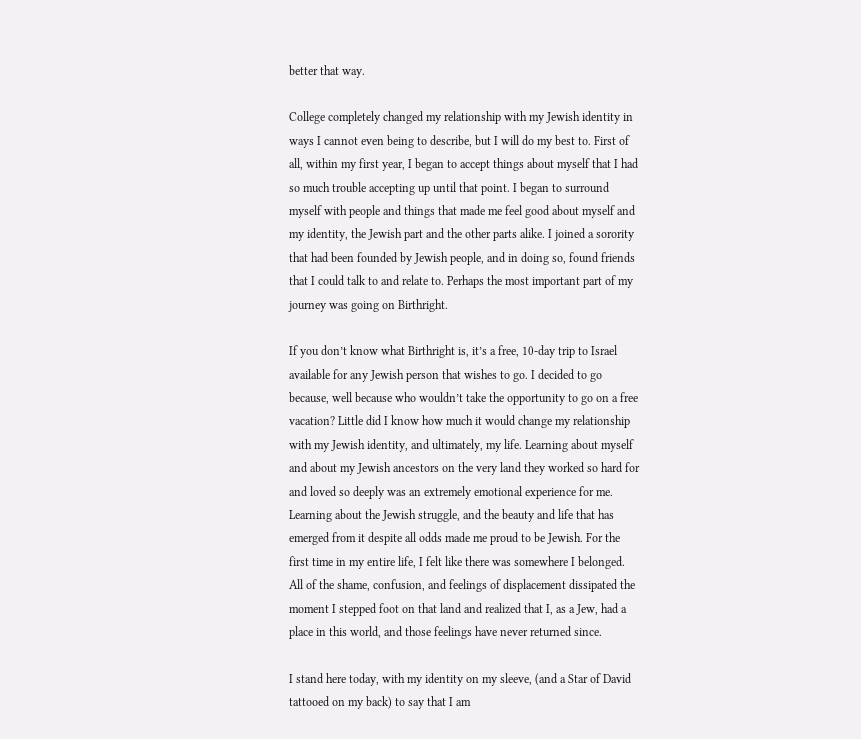better that way.

College completely changed my relationship with my Jewish identity in ways I cannot even being to describe, but I will do my best to. First of all, within my first year, I began to accept things about myself that I had so much trouble accepting up until that point. I began to surround myself with people and things that made me feel good about myself and my identity, the Jewish part and the other parts alike. I joined a sorority that had been founded by Jewish people, and in doing so, found friends that I could talk to and relate to. Perhaps the most important part of my journey was going on Birthright.

If you don’t know what Birthright is, it’s a free, 10-day trip to Israel available for any Jewish person that wishes to go. I decided to go because, well because who wouldn’t take the opportunity to go on a free vacation? Little did I know how much it would change my relationship with my Jewish identity, and ultimately, my life. Learning about myself and about my Jewish ancestors on the very land they worked so hard for and loved so deeply was an extremely emotional experience for me. Learning about the Jewish struggle, and the beauty and life that has emerged from it despite all odds made me proud to be Jewish. For the first time in my entire life, I felt like there was somewhere I belonged. All of the shame, confusion, and feelings of displacement dissipated the moment I stepped foot on that land and realized that I, as a Jew, had a place in this world, and those feelings have never returned since.

I stand here today, with my identity on my sleeve, (and a Star of David tattooed on my back) to say that I am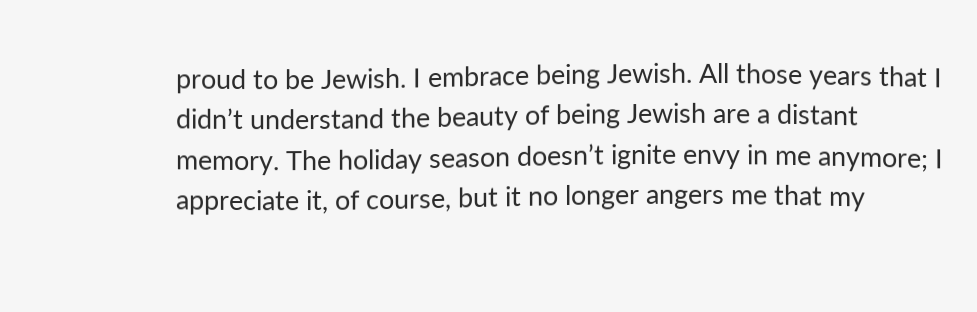proud to be Jewish. I embrace being Jewish. All those years that I didn’t understand the beauty of being Jewish are a distant memory. The holiday season doesn’t ignite envy in me anymore; I appreciate it, of course, but it no longer angers me that my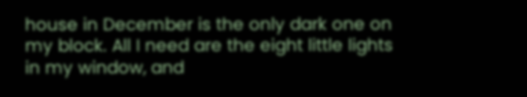house in December is the only dark one on my block. All I need are the eight little lights in my window, and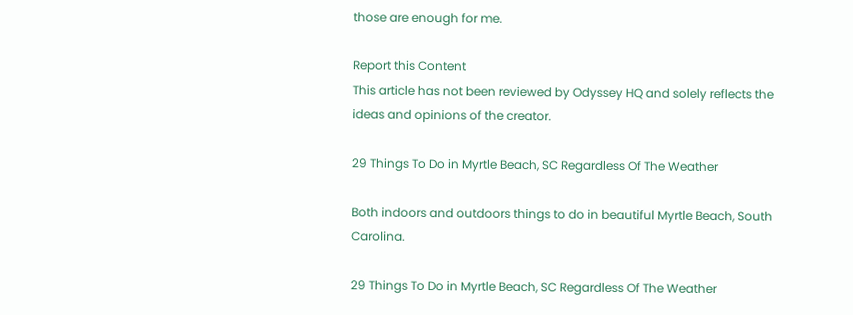those are enough for me.

Report this Content
This article has not been reviewed by Odyssey HQ and solely reflects the ideas and opinions of the creator.

29 Things To Do in Myrtle Beach, SC Regardless Of The Weather

Both indoors and outdoors things to do in beautiful Myrtle Beach, South Carolina.

29 Things To Do in Myrtle Beach, SC Regardless Of The Weather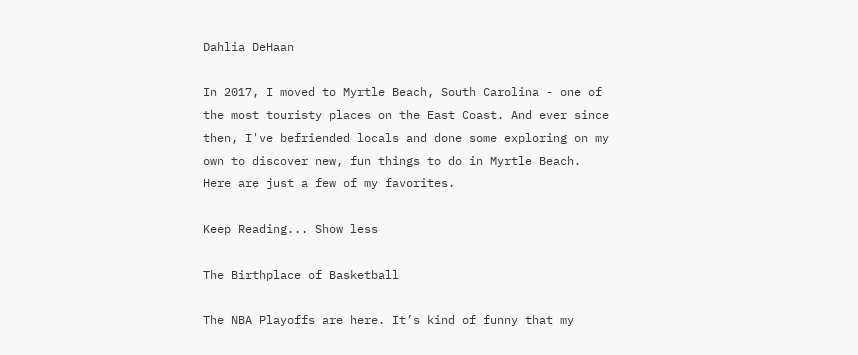Dahlia DeHaan

In 2017, I moved to Myrtle Beach, South Carolina - one of the most touristy places on the East Coast. And ever since then, I've befriended locals and done some exploring on my own to discover new, fun things to do in Myrtle Beach. Here are just a few of my favorites.

Keep Reading... Show less

The Birthplace of Basketball

The NBA Playoffs are here. It’s kind of funny that my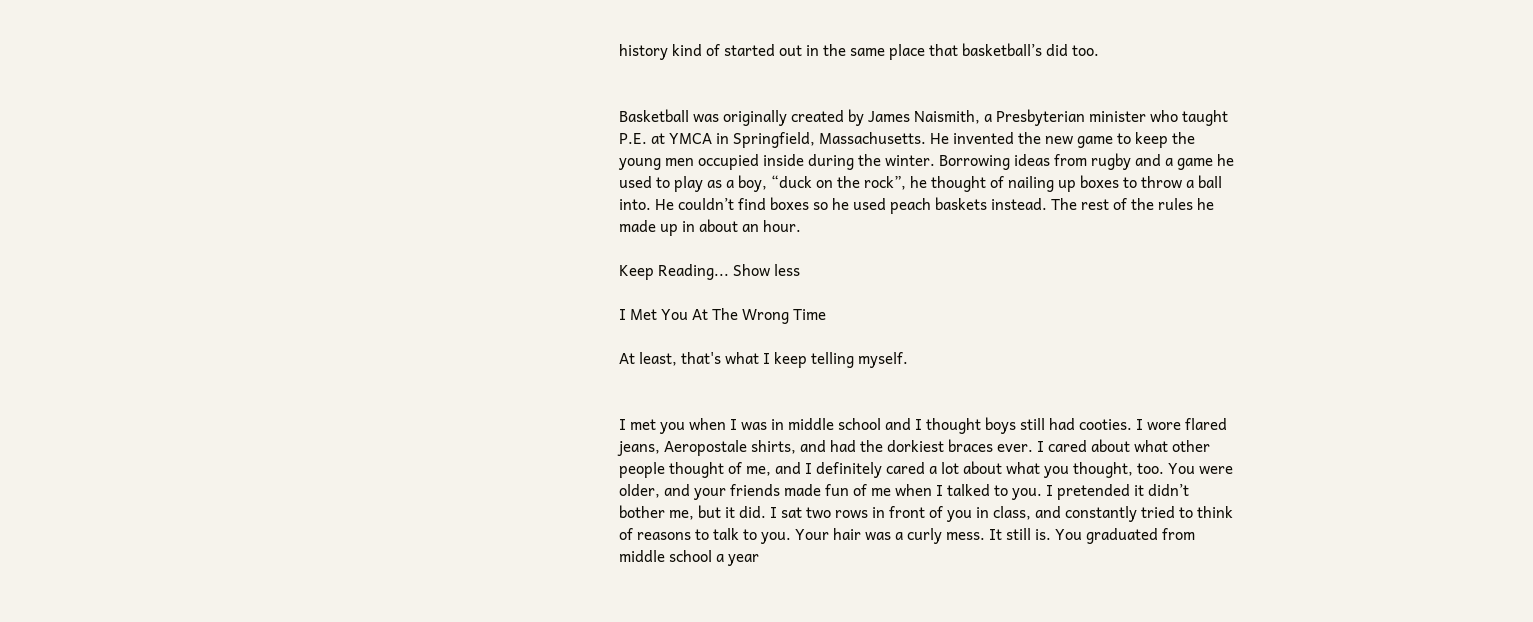history kind of started out in the same place that basketball’s did too.


Basketball was originally created by James Naismith, a Presbyterian minister who taught P.E. at YMCA in Springfield, Massachusetts. He invented the new game to keep the young men occupied inside during the winter. Borrowing ideas from rugby and a game he used to play as a boy, “duck on the rock”, he thought of nailing up boxes to throw a ball into. He couldn’t find boxes so he used peach baskets instead. The rest of the rules he made up in about an hour.

Keep Reading... Show less

I Met You At The Wrong Time

At least, that's what I keep telling myself.


I met you when I was in middle school and I thought boys still had cooties. I wore flared jeans, Aeropostale shirts, and had the dorkiest braces ever. I cared about what other people thought of me, and I definitely cared a lot about what you thought, too. You were older, and your friends made fun of me when I talked to you. I pretended it didn’t bother me, but it did. I sat two rows in front of you in class, and constantly tried to think of reasons to talk to you. Your hair was a curly mess. It still is. You graduated from middle school a year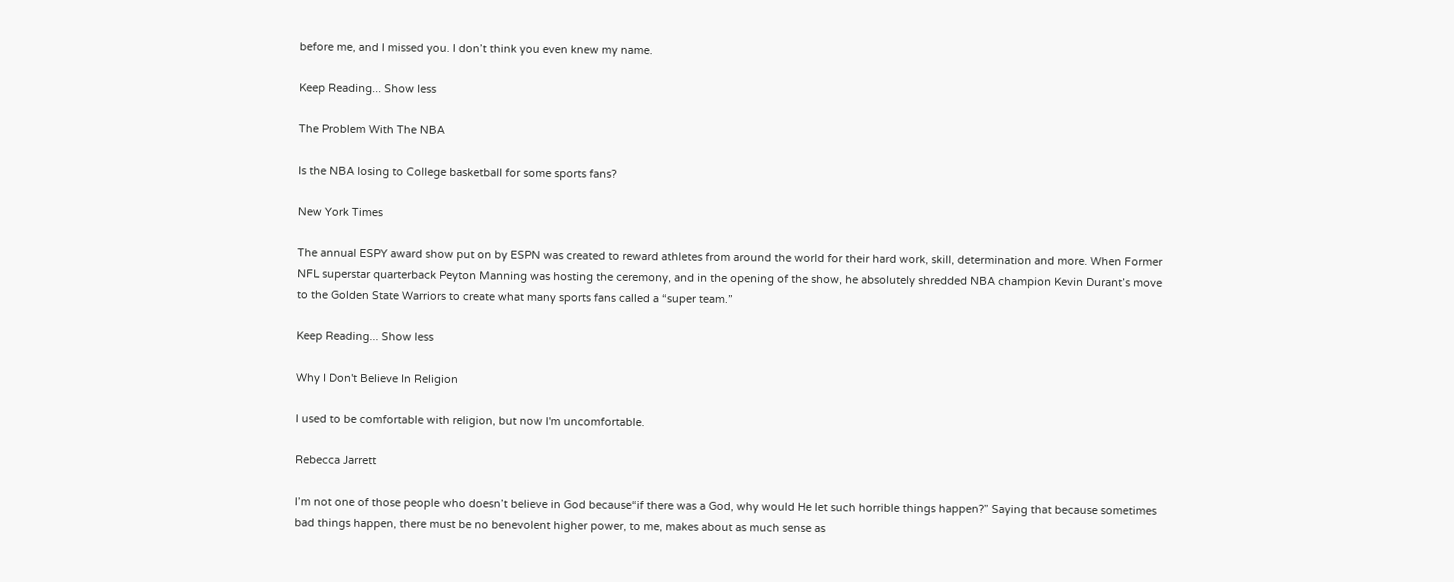before me, and I missed you. I don’t think you even knew my name.

Keep Reading... Show less

The Problem With The NBA

Is the NBA losing to College basketball for some sports fans?

New York Times

The annual ESPY award show put on by ESPN was created to reward athletes from around the world for their hard work, skill, determination and more. When Former NFL superstar quarterback Peyton Manning was hosting the ceremony, and in the opening of the show, he absolutely shredded NBA champion Kevin Durant’s move to the Golden State Warriors to create what many sports fans called a “super team.”

Keep Reading... Show less

Why I Don't Believe In Religion

I used to be comfortable with religion, but now I'm uncomfortable.

Rebecca Jarrett

I’m not one of those people who doesn’t believe in God because“if there was a God, why would He let such horrible things happen?” Saying that because sometimes bad things happen, there must be no benevolent higher power, to me, makes about as much sense as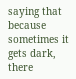saying that because sometimes it gets dark, there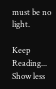must be no light.

Keep Reading... Show less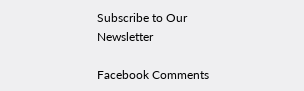Subscribe to Our Newsletter

Facebook Comments